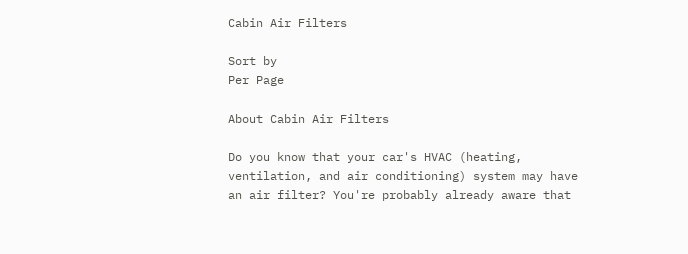Cabin Air Filters

Sort by
Per Page

About Cabin Air Filters

Do you know that your car's HVAC (heating, ventilation, and air conditioning) system may have an air filter? You're probably already aware that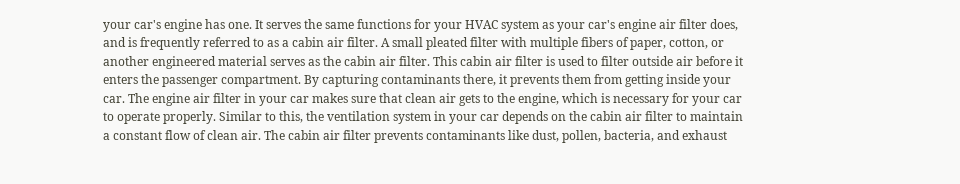your car's engine has one. It serves the same functions for your HVAC system as your car's engine air filter does, and is frequently referred to as a cabin air filter. A small pleated filter with multiple fibers of paper, cotton, or another engineered material serves as the cabin air filter. This cabin air filter is used to filter outside air before it enters the passenger compartment. By capturing contaminants there, it prevents them from getting inside your car. The engine air filter in your car makes sure that clean air gets to the engine, which is necessary for your car to operate properly. Similar to this, the ventilation system in your car depends on the cabin air filter to maintain a constant flow of clean air. The cabin air filter prevents contaminants like dust, pollen, bacteria, and exhaust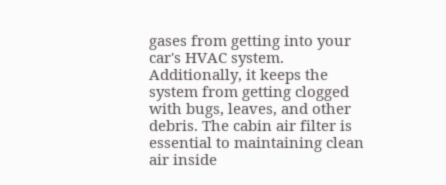gases from getting into your car's HVAC system. Additionally, it keeps the system from getting clogged with bugs, leaves, and other debris. The cabin air filter is essential to maintaining clean air inside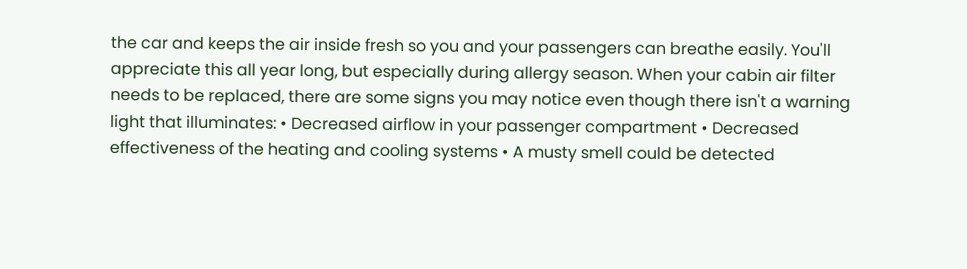the car and keeps the air inside fresh so you and your passengers can breathe easily. You'll appreciate this all year long, but especially during allergy season. When your cabin air filter needs to be replaced, there are some signs you may notice even though there isn't a warning light that illuminates: • Decreased airflow in your passenger compartment • Decreased effectiveness of the heating and cooling systems • A musty smell could be detected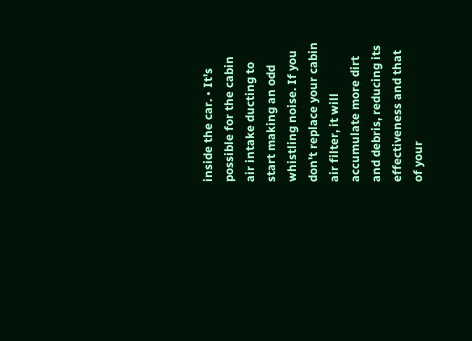inside the car. • It's possible for the cabin air intake ducting to start making an odd whistling noise. If you don't replace your cabin air filter, it will accumulate more dirt and debris, reducing its effectiveness and that of your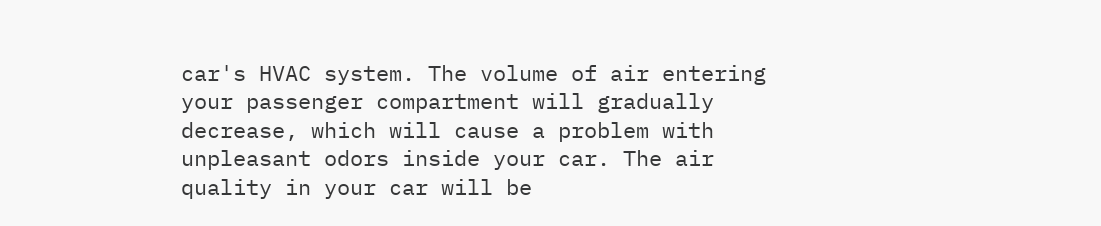car's HVAC system. The volume of air entering your passenger compartment will gradually decrease, which will cause a problem with unpleasant odors inside your car. The air quality in your car will be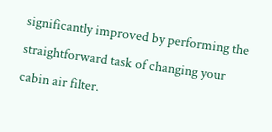significantly improved by performing the straightforward task of changing your cabin air filter.